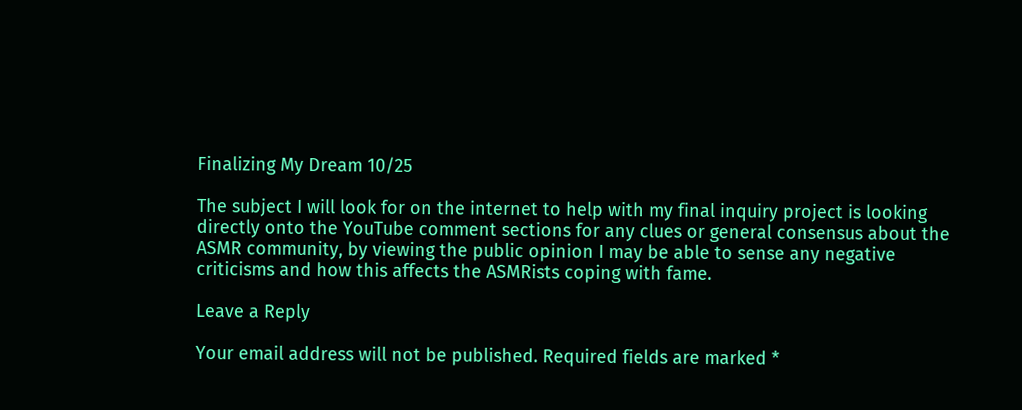Finalizing My Dream 10/25

The subject I will look for on the internet to help with my final inquiry project is looking directly onto the YouTube comment sections for any clues or general consensus about the ASMR community, by viewing the public opinion I may be able to sense any negative criticisms and how this affects the ASMRists coping with fame.

Leave a Reply

Your email address will not be published. Required fields are marked *